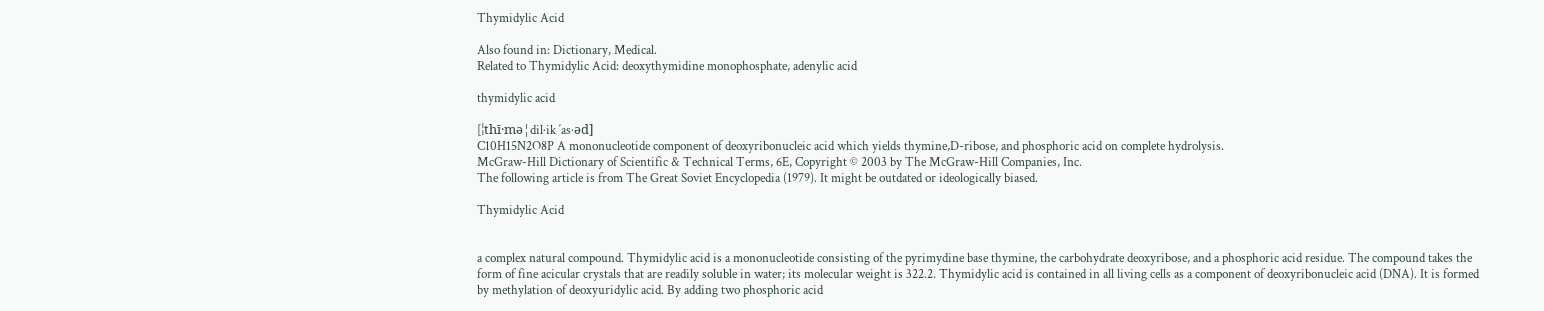Thymidylic Acid

Also found in: Dictionary, Medical.
Related to Thymidylic Acid: deoxythymidine monophosphate, adenylic acid

thymidylic acid

[¦thī·mə¦dil·ik ′as·əd]
C10H15N2O8P A mononucleotide component of deoxyribonucleic acid which yields thymine,D-ribose, and phosphoric acid on complete hydrolysis.
McGraw-Hill Dictionary of Scientific & Technical Terms, 6E, Copyright © 2003 by The McGraw-Hill Companies, Inc.
The following article is from The Great Soviet Encyclopedia (1979). It might be outdated or ideologically biased.

Thymidylic Acid


a complex natural compound. Thymidylic acid is a mononucleotide consisting of the pyrimydine base thymine, the carbohydrate deoxyribose, and a phosphoric acid residue. The compound takes the form of fine acicular crystals that are readily soluble in water; its molecular weight is 322.2. Thymidylic acid is contained in all living cells as a component of deoxyribonucleic acid (DNA). It is formed by methylation of deoxyuridylic acid. By adding two phosphoric acid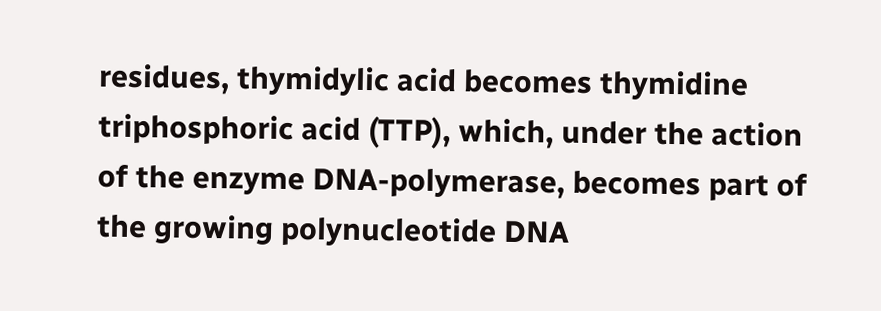residues, thymidylic acid becomes thymidine triphosphoric acid (TTP), which, under the action of the enzyme DNA-polymerase, becomes part of the growing polynucleotide DNA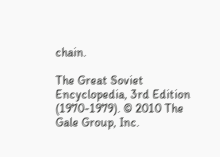chain.

The Great Soviet Encyclopedia, 3rd Edition (1970-1979). © 2010 The Gale Group, Inc.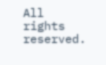All rights reserved.